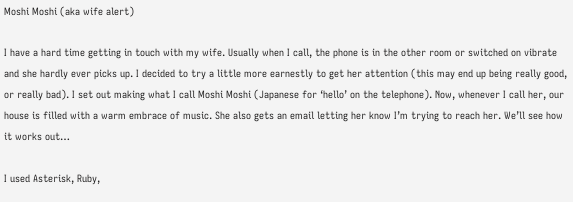Moshi Moshi (aka wife alert)

I have a hard time getting in touch with my wife. Usually when I call, the phone is in the other room or switched on vibrate and she hardly ever picks up. I decided to try a little more earnestly to get her attention (this may end up being really good, or really bad). I set out making what I call Moshi Moshi (Japanese for ‘hello’ on the telephone). Now, whenever I call her, our house is filled with a warm embrace of music. She also gets an email letting her know I’m trying to reach her. We’ll see how it works out…

I used Asterisk, Ruby,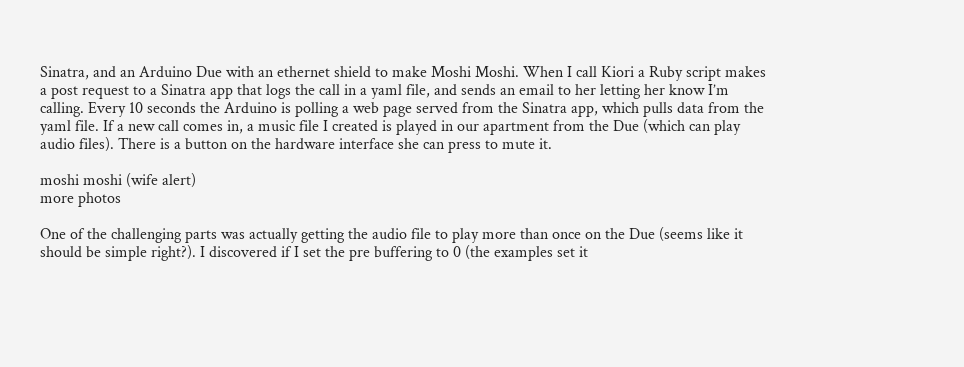Sinatra, and an Arduino Due with an ethernet shield to make Moshi Moshi. When I call Kiori a Ruby script makes a post request to a Sinatra app that logs the call in a yaml file, and sends an email to her letting her know I’m calling. Every 10 seconds the Arduino is polling a web page served from the Sinatra app, which pulls data from the yaml file. If a new call comes in, a music file I created is played in our apartment from the Due (which can play audio files). There is a button on the hardware interface she can press to mute it.

moshi moshi (wife alert)
more photos

One of the challenging parts was actually getting the audio file to play more than once on the Due (seems like it should be simple right?). I discovered if I set the pre buffering to 0 (the examples set it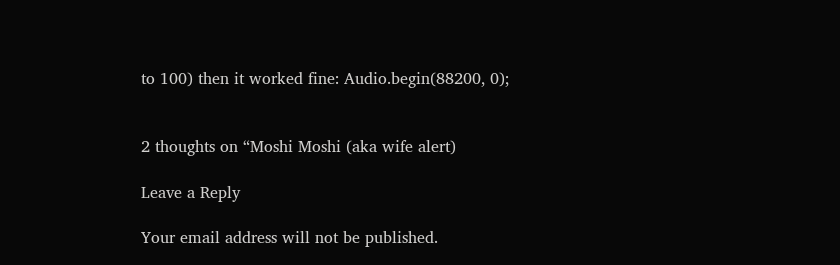to 100) then it worked fine: Audio.begin(88200, 0);


2 thoughts on “Moshi Moshi (aka wife alert)

Leave a Reply

Your email address will not be published.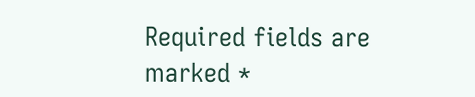Required fields are marked *